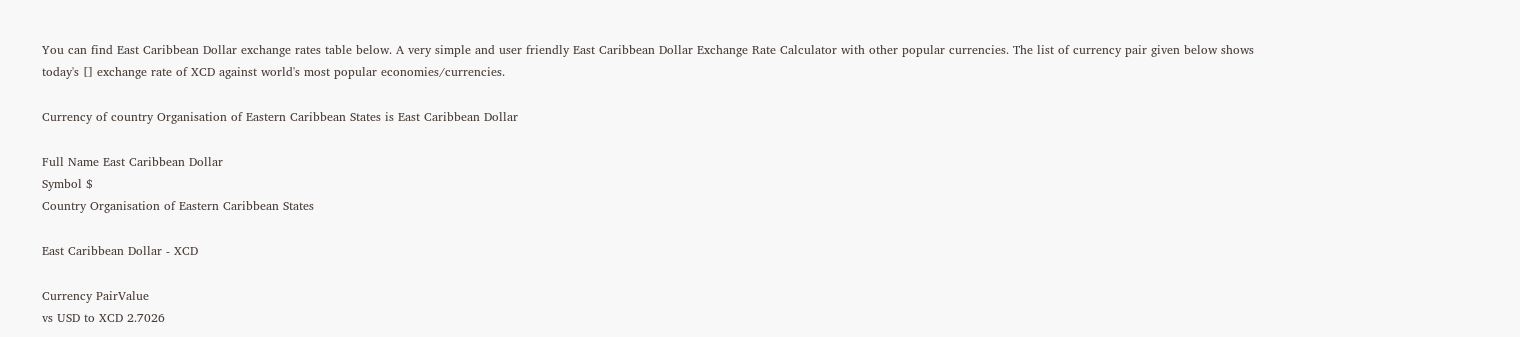You can find East Caribbean Dollar exchange rates table below. A very simple and user friendly East Caribbean Dollar Exchange Rate Calculator with other popular currencies. The list of currency pair given below shows today's [] exchange rate of XCD against world's most popular economies/currencies.

Currency of country Organisation of Eastern Caribbean States is East Caribbean Dollar

Full Name East Caribbean Dollar
Symbol $
Country Organisation of Eastern Caribbean States

East Caribbean Dollar - XCD

Currency PairValue
vs USD to XCD 2.7026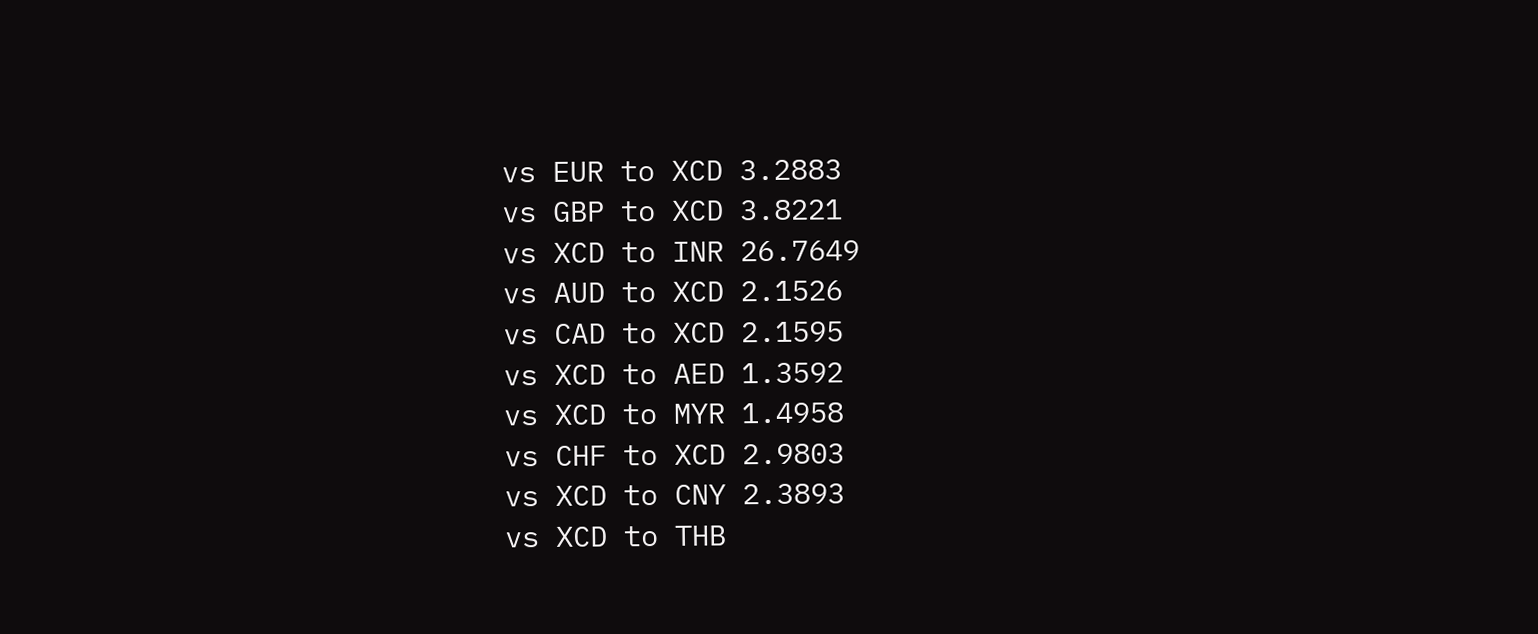vs EUR to XCD 3.2883
vs GBP to XCD 3.8221
vs XCD to INR 26.7649
vs AUD to XCD 2.1526
vs CAD to XCD 2.1595
vs XCD to AED 1.3592
vs XCD to MYR 1.4958
vs CHF to XCD 2.9803
vs XCD to CNY 2.3893
vs XCD to THB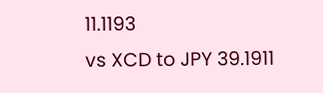11.1193
vs XCD to JPY 39.1911